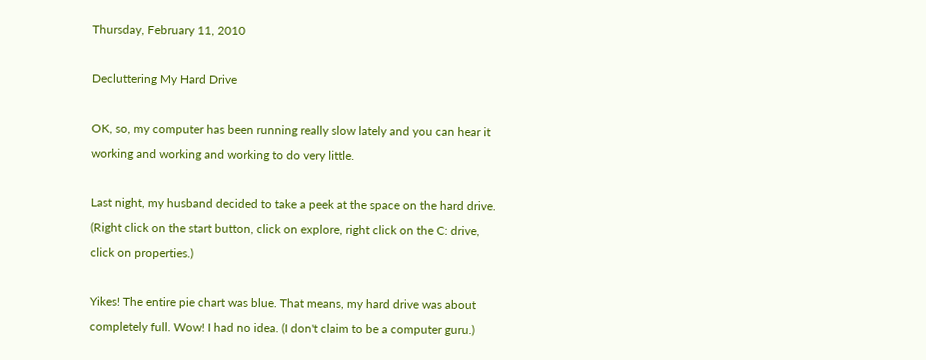Thursday, February 11, 2010

Decluttering My Hard Drive

OK, so, my computer has been running really slow lately and you can hear it working and working and working to do very little.

Last night, my husband decided to take a peek at the space on the hard drive. (Right click on the start button, click on explore, right click on the C: drive, click on properties.)

Yikes! The entire pie chart was blue. That means, my hard drive was about completely full. Wow! I had no idea. (I don't claim to be a computer guru.)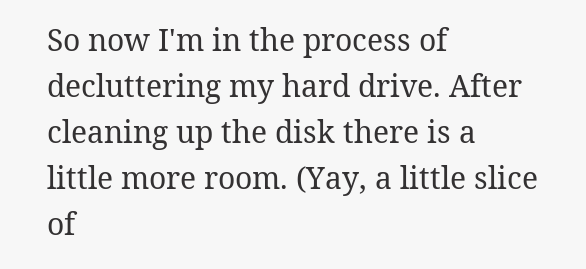So now I'm in the process of decluttering my hard drive. After cleaning up the disk there is a little more room. (Yay, a little slice of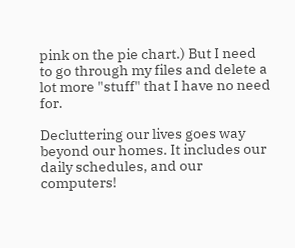pink on the pie chart.) But I need to go through my files and delete a lot more "stuff" that I have no need for.

Decluttering our lives goes way beyond our homes. It includes our daily schedules, and our computers!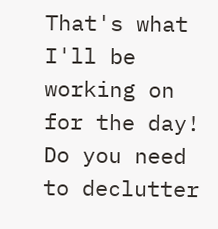That's what I'll be working on for the day! Do you need to declutter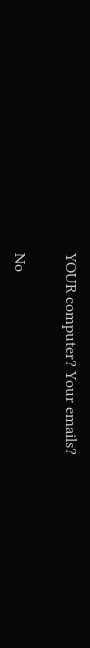YOUR computer? Your emails?

No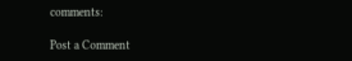comments:

Post a Comment